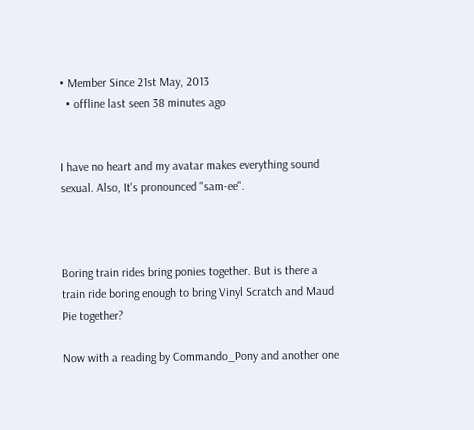• Member Since 21st May, 2013
  • offline last seen 38 minutes ago


I have no heart and my avatar makes everything sound sexual. Also, It's pronounced "sam-ee".



Boring train rides bring ponies together. But is there a train ride boring enough to bring Vinyl Scratch and Maud Pie together?

Now with a reading by Commando_Pony and another one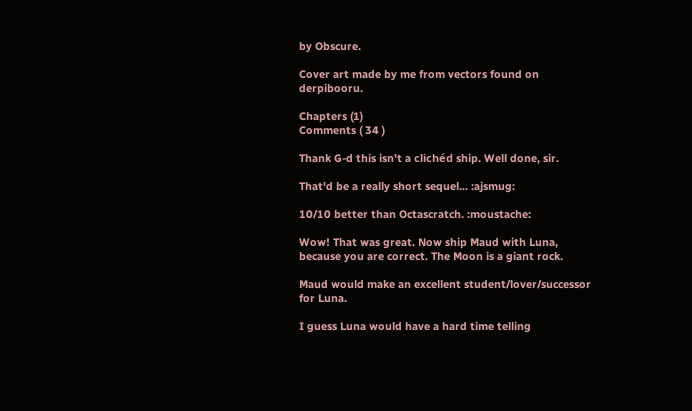by Obscure.

Cover art made by me from vectors found on derpibooru.

Chapters (1)
Comments ( 34 )

Thank G-d this isn't a clichéd ship. Well done, sir.

That'd be a really short sequel... :ajsmug:

10/10 better than Octascratch. :moustache:

Wow! That was great. Now ship Maud with Luna, because you are correct. The Moon is a giant rock.

Maud would make an excellent student/lover/successor for Luna.

I guess Luna would have a hard time telling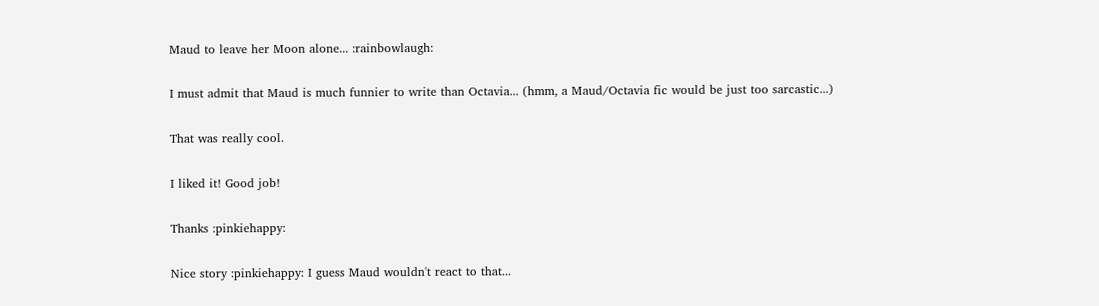Maud to leave her Moon alone... :rainbowlaugh:

I must admit that Maud is much funnier to write than Octavia... (hmm, a Maud/Octavia fic would be just too sarcastic...)

That was really cool.

I liked it! Good job!

Thanks :pinkiehappy:

Nice story :pinkiehappy: I guess Maud wouldn't react to that...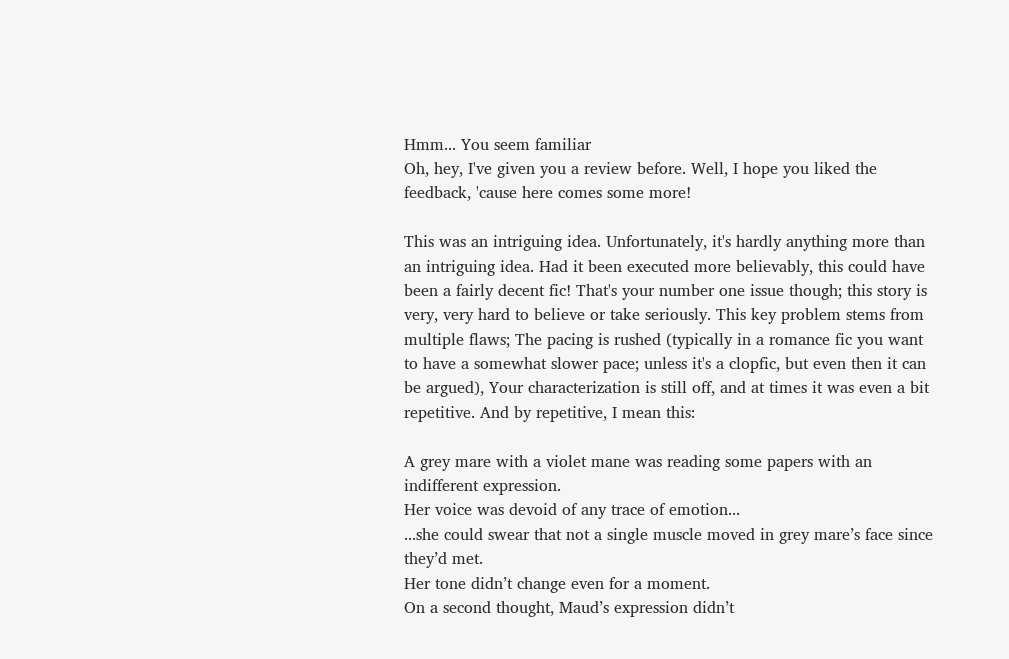Hmm... You seem familiar
Oh, hey, I've given you a review before. Well, I hope you liked the feedback, 'cause here comes some more!

This was an intriguing idea. Unfortunately, it's hardly anything more than an intriguing idea. Had it been executed more believably, this could have been a fairly decent fic! That's your number one issue though; this story is very, very hard to believe or take seriously. This key problem stems from multiple flaws; The pacing is rushed (typically in a romance fic you want to have a somewhat slower pace; unless it's a clopfic, but even then it can be argued), Your characterization is still off, and at times it was even a bit repetitive. And by repetitive, I mean this:

A grey mare with a violet mane was reading some papers with an indifferent expression.
Her voice was devoid of any trace of emotion...
...she could swear that not a single muscle moved in grey mare’s face since they’d met.
Her tone didn’t change even for a moment.
On a second thought, Maud’s expression didn’t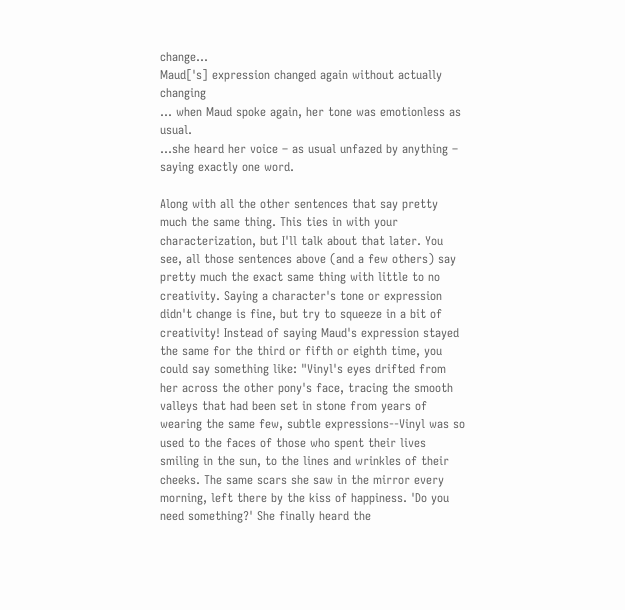change...
Maud['s] expression changed again without actually changing
... when Maud spoke again, her tone was emotionless as usual.
...she heard her voice – as usual unfazed by anything – saying exactly one word.

Along with all the other sentences that say pretty much the same thing. This ties in with your characterization, but I'll talk about that later. You see, all those sentences above (and a few others) say pretty much the exact same thing with little to no creativity. Saying a character's tone or expression didn't change is fine, but try to squeeze in a bit of creativity! Instead of saying Maud's expression stayed the same for the third or fifth or eighth time, you could say something like: "Vinyl's eyes drifted from her across the other pony's face, tracing the smooth valleys that had been set in stone from years of wearing the same few, subtle expressions--Vinyl was so used to the faces of those who spent their lives smiling in the sun, to the lines and wrinkles of their cheeks. The same scars she saw in the mirror every morning, left there by the kiss of happiness. 'Do you need something?' She finally heard the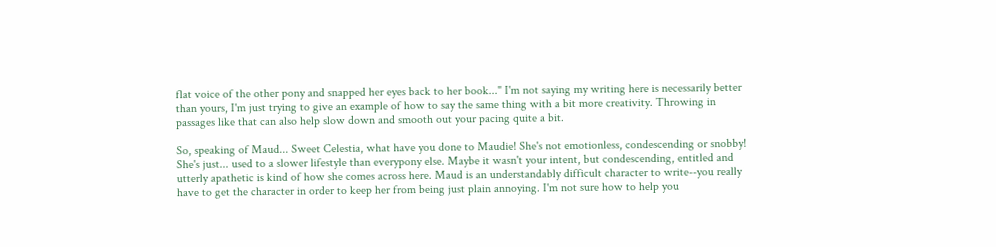flat voice of the other pony and snapped her eyes back to her book..." I'm not saying my writing here is necessarily better than yours, I'm just trying to give an example of how to say the same thing with a bit more creativity. Throwing in passages like that can also help slow down and smooth out your pacing quite a bit.

So, speaking of Maud... Sweet Celestia, what have you done to Maudie! She's not emotionless, condescending or snobby! She's just... used to a slower lifestyle than everypony else. Maybe it wasn't your intent, but condescending, entitled and utterly apathetic is kind of how she comes across here. Maud is an understandably difficult character to write--you really have to get the character in order to keep her from being just plain annoying. I'm not sure how to help you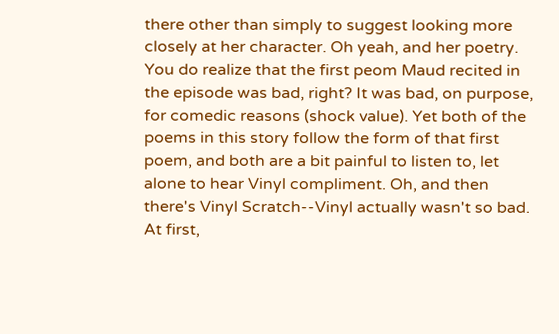there other than simply to suggest looking more closely at her character. Oh yeah, and her poetry. You do realize that the first peom Maud recited in the episode was bad, right? It was bad, on purpose, for comedic reasons (shock value). Yet both of the poems in this story follow the form of that first poem, and both are a bit painful to listen to, let alone to hear Vinyl compliment. Oh, and then there's Vinyl Scratch--Vinyl actually wasn't so bad. At first,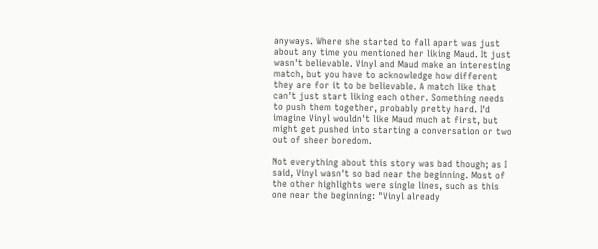anyways. Where she started to fall apart was just about any time you mentioned her liking Maud. It just wasn't believable. Vinyl and Maud make an interesting match, but you have to acknowledge how different they are for it to be believable. A match like that can't just start liking each other. Something needs to push them together, probably pretty hard. I'd imagine Vinyl wouldn't like Maud much at first, but might get pushed into starting a conversation or two out of sheer boredom.

Not everything about this story was bad though; as I said, Vinyl wasn't so bad near the beginning. Most of the other highlights were single lines, such as this one near the beginning: "Vinyl already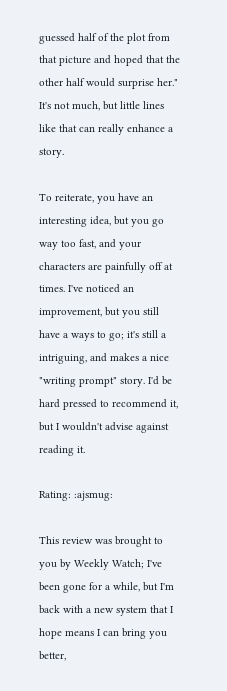guessed half of the plot from that picture and hoped that the other half would surprise her." It's not much, but little lines like that can really enhance a story.

To reiterate, you have an interesting idea, but you go way too fast, and your characters are painfully off at times. I've noticed an improvement, but you still have a ways to go; it's still a intriguing, and makes a nice "writing prompt" story. I'd be hard pressed to recommend it, but I wouldn't advise against reading it.

Rating: :ajsmug:

This review was brought to you by Weekly Watch; I've been gone for a while, but I'm back with a new system that I hope means I can bring you better,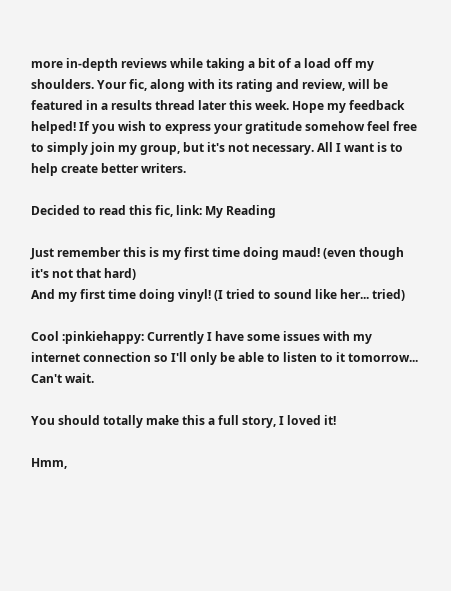more in-depth reviews while taking a bit of a load off my shoulders. Your fic, along with its rating and review, will be featured in a results thread later this week. Hope my feedback helped! If you wish to express your gratitude somehow feel free to simply join my group, but it's not necessary. All I want is to help create better writers.

Decided to read this fic, link: My Reading

Just remember this is my first time doing maud! (even though it's not that hard)
And my first time doing vinyl! (I tried to sound like her... tried)

Cool :pinkiehappy: Currently I have some issues with my internet connection so I'll only be able to listen to it tomorrow... Can't wait.

You should totally make this a full story, I loved it!

Hmm,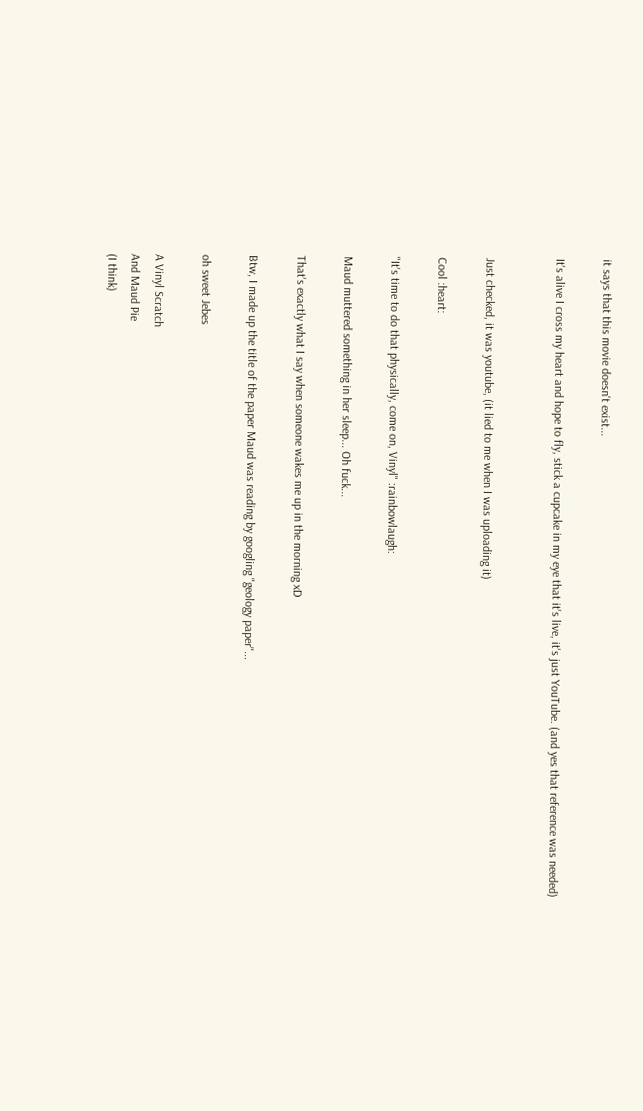it says that this movie doesn't exist...

It's alive I cross my heart and hope to fly, stick a cupcake in my eye that it's live, it's just YouTube. (and yes that reference was needed)


Just checked, it was youtube, (it lied to me when I was uploading it)

Cool :heart:

"It's time to do that physically, come on, Vinyl" :rainbowlaugh:

Maud muttered something in her sleep... Oh fuck...

That's exactly what I say when someone wakes me up in the morning xD

Btw, I made up the title of the paper Maud was reading by googling "geology paper"...

oh sweet Jebes

A Vinyl Scratch
And Maud Pie
(I think)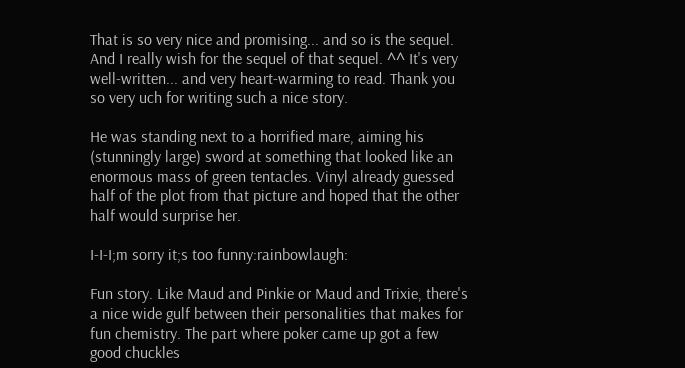That is so very nice and promising... and so is the sequel. And I really wish for the sequel of that sequel. ^^ It's very well-written... and very heart-warming to read. Thank you so very uch for writing such a nice story.

He was standing next to a horrified mare, aiming his (stunningly large) sword at something that looked like an enormous mass of green tentacles. Vinyl already guessed half of the plot from that picture and hoped that the other half would surprise her.

I-I-I;m sorry it;s too funny:rainbowlaugh:

Fun story. Like Maud and Pinkie or Maud and Trixie, there's a nice wide gulf between their personalities that makes for fun chemistry. The part where poker came up got a few good chuckles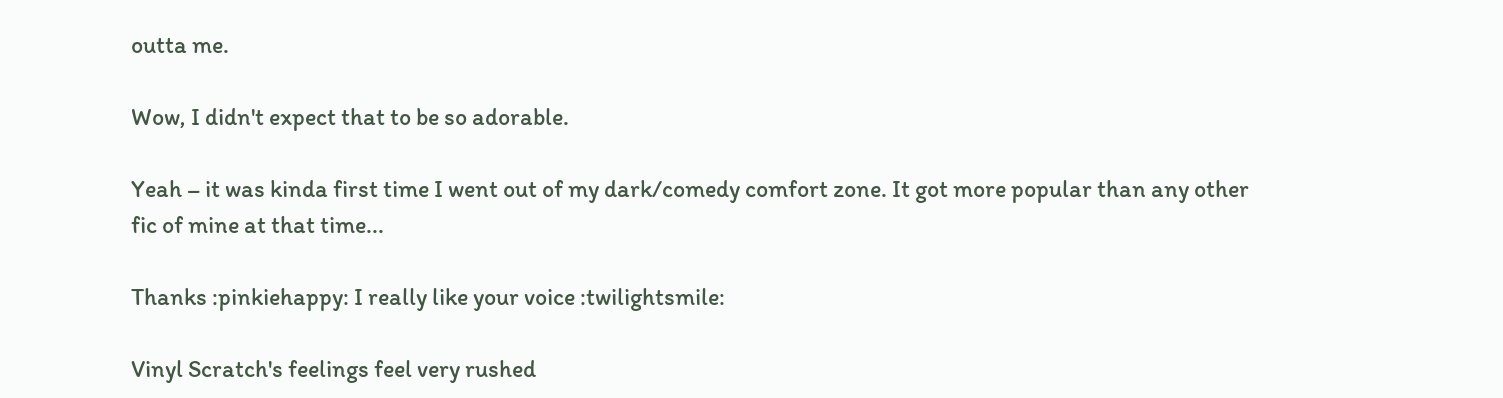outta me.

Wow, I didn't expect that to be so adorable.

Yeah – it was kinda first time I went out of my dark/comedy comfort zone. It got more popular than any other fic of mine at that time...

Thanks :pinkiehappy: I really like your voice :twilightsmile:

Vinyl Scratch's feelings feel very rushed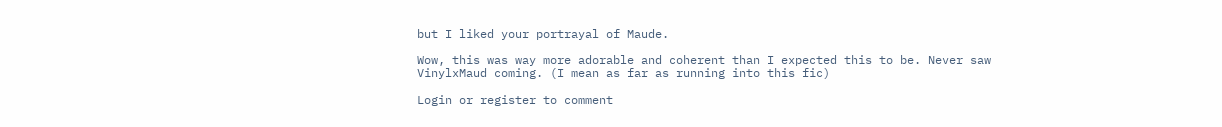but I liked your portrayal of Maude.

Wow, this was way more adorable and coherent than I expected this to be. Never saw VinylxMaud coming. (I mean as far as running into this fic)

Login or register to comment